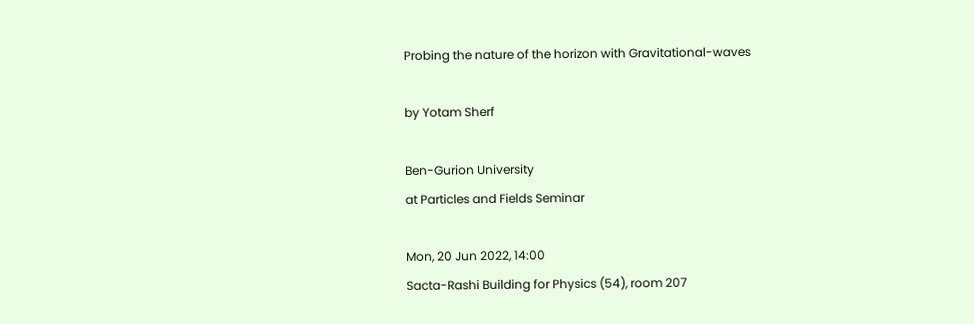Probing the nature of the horizon with Gravitational-waves

by Yotam Sherf

Ben-Gurion University
at Particles and Fields Seminar

Mon, 20 Jun 2022, 14:00
Sacta-Rashi Building for Physics (54), room 207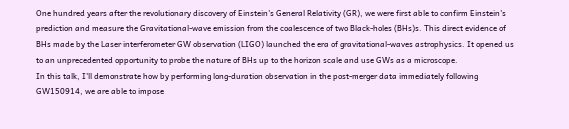One hundred years after the revolutionary discovery of Einstein's General Relativity (GR), we were first able to confirm Einstein's prediction and measure the Gravitational-wave emission from the coalescence of two Black-holes (BHs)s. This direct evidence of BHs made by the Laser interferometer GW observation (LIGO) launched the era of gravitational-waves astrophysics. It opened us to an unprecedented opportunity to probe the nature of BHs up to the horizon scale and use GWs as a microscope.
In this talk, I'll demonstrate how by performing long-duration observation in the post-merger data immediately following GW150914, we are able to impose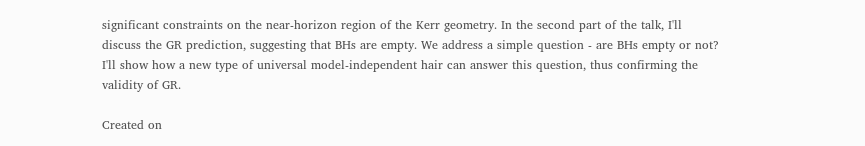significant constraints on the near-horizon region of the Kerr geometry. In the second part of the talk, I'll discuss the GR prediction, suggesting that BHs are empty. We address a simple question - are BHs empty or not? I'll show how a new type of universal model-independent hair can answer this question, thus confirming the validity of GR.

Created on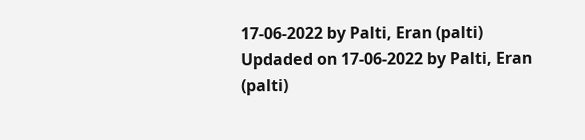17-06-2022 by Palti, Eran (palti)
Updaded on 17-06-2022 by Palti, Eran (palti)